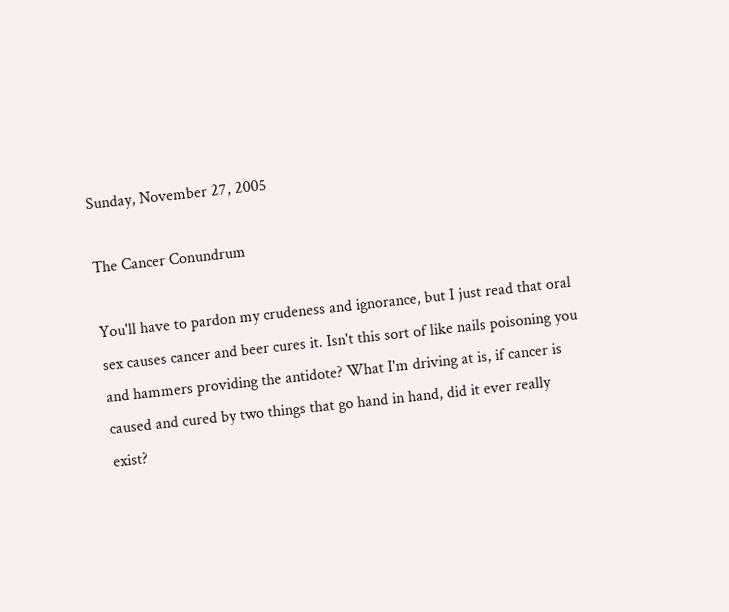Sunday, November 27, 2005

The Cancer Conundrum

You'll have to pardon my crudeness and ignorance, but I just read that oral sex causes cancer and beer cures it. Isn't this sort of like nails poisoning you and hammers providing the antidote? What I'm driving at is, if cancer is caused and cured by two things that go hand in hand, did it ever really exist?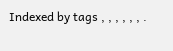Indexed by tags , , , , , , .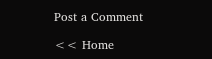Post a Comment

<< Home